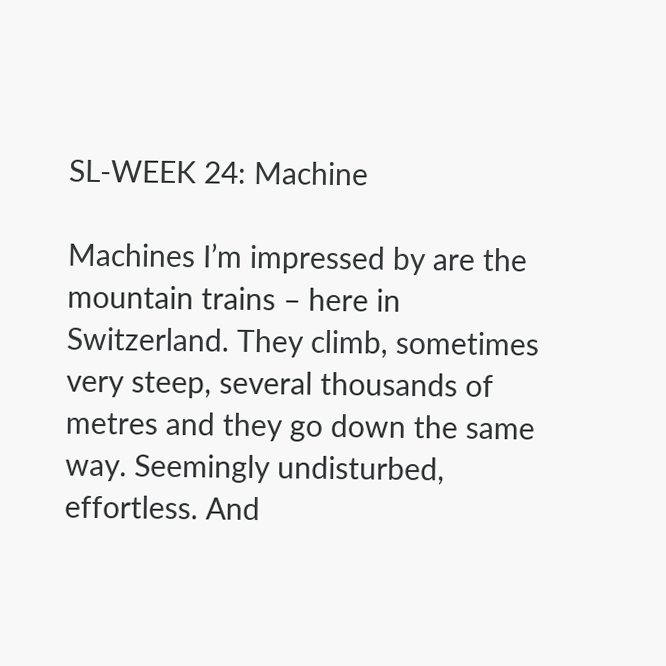SL-WEEK 24: Machine

Machines I’m impressed by are the mountain trains – here in Switzerland. They climb, sometimes very steep, several thousands of metres and they go down the same way. Seemingly undisturbed, effortless. And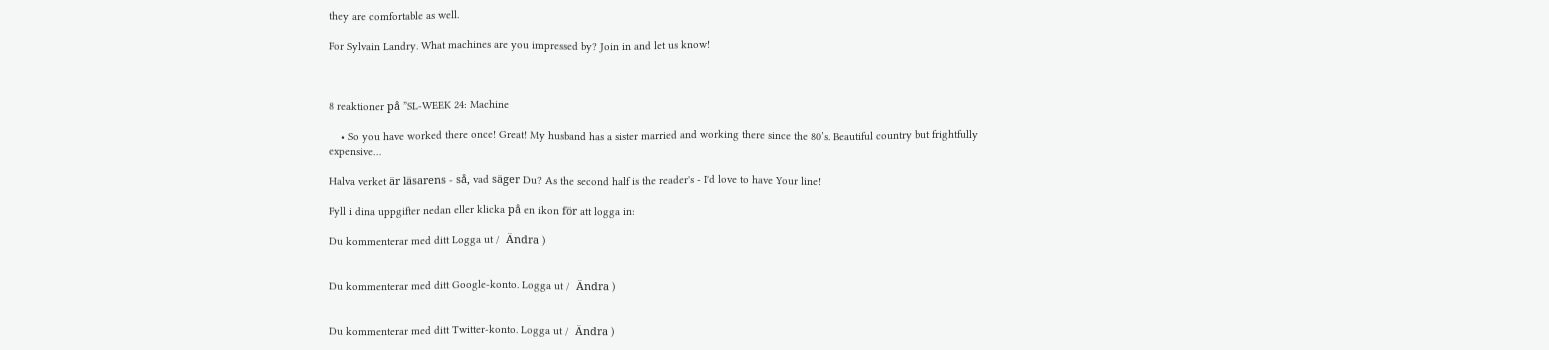they are comfortable as well.

For Sylvain Landry. What machines are you impressed by? Join in and let us know!



8 reaktioner på ”SL-WEEK 24: Machine

    • So you have worked there once! Great! My husband has a sister married and working there since the 80’s. Beautiful country but frightfully expensive…

Halva verket är läsarens - så, vad säger Du? As the second half is the reader's - I'd love to have Your line!

Fyll i dina uppgifter nedan eller klicka på en ikon för att logga in:

Du kommenterar med ditt Logga ut /  Ändra )


Du kommenterar med ditt Google-konto. Logga ut /  Ändra )


Du kommenterar med ditt Twitter-konto. Logga ut /  Ändra )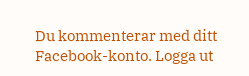Du kommenterar med ditt Facebook-konto. Logga ut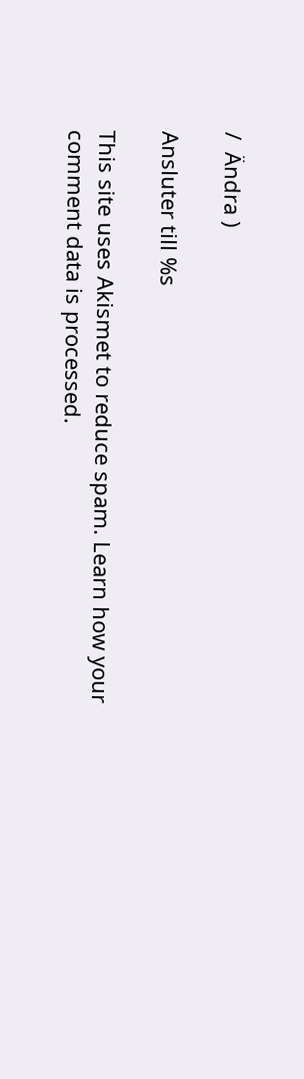/  Ändra )

Ansluter till %s

This site uses Akismet to reduce spam. Learn how your comment data is processed.